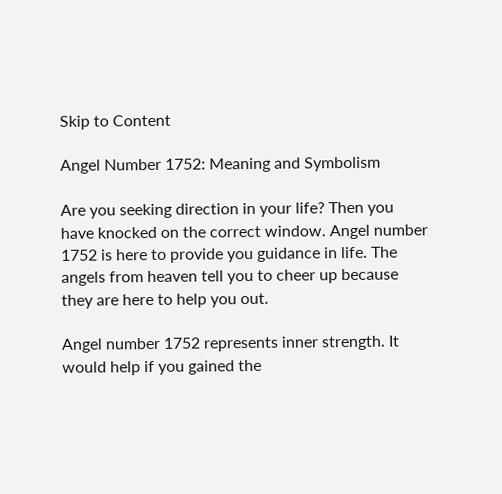Skip to Content

Angel Number 1752: Meaning and Symbolism

Are you seeking direction in your life? Then you have knocked on the correct window. Angel number 1752 is here to provide you guidance in life. The angels from heaven tell you to cheer up because they are here to help you out.

Angel number 1752 represents inner strength. It would help if you gained the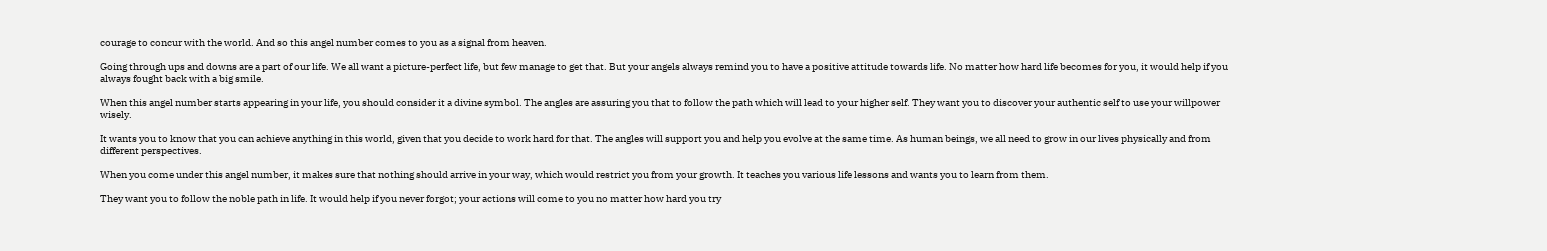courage to concur with the world. And so this angel number comes to you as a signal from heaven.

Going through ups and downs are a part of our life. We all want a picture-perfect life, but few manage to get that. But your angels always remind you to have a positive attitude towards life. No matter how hard life becomes for you, it would help if you always fought back with a big smile.

When this angel number starts appearing in your life, you should consider it a divine symbol. The angles are assuring you that to follow the path which will lead to your higher self. They want you to discover your authentic self to use your willpower wisely.

It wants you to know that you can achieve anything in this world, given that you decide to work hard for that. The angles will support you and help you evolve at the same time. As human beings, we all need to grow in our lives physically and from different perspectives.

When you come under this angel number, it makes sure that nothing should arrive in your way, which would restrict you from your growth. It teaches you various life lessons and wants you to learn from them.

They want you to follow the noble path in life. It would help if you never forgot; your actions will come to you no matter how hard you try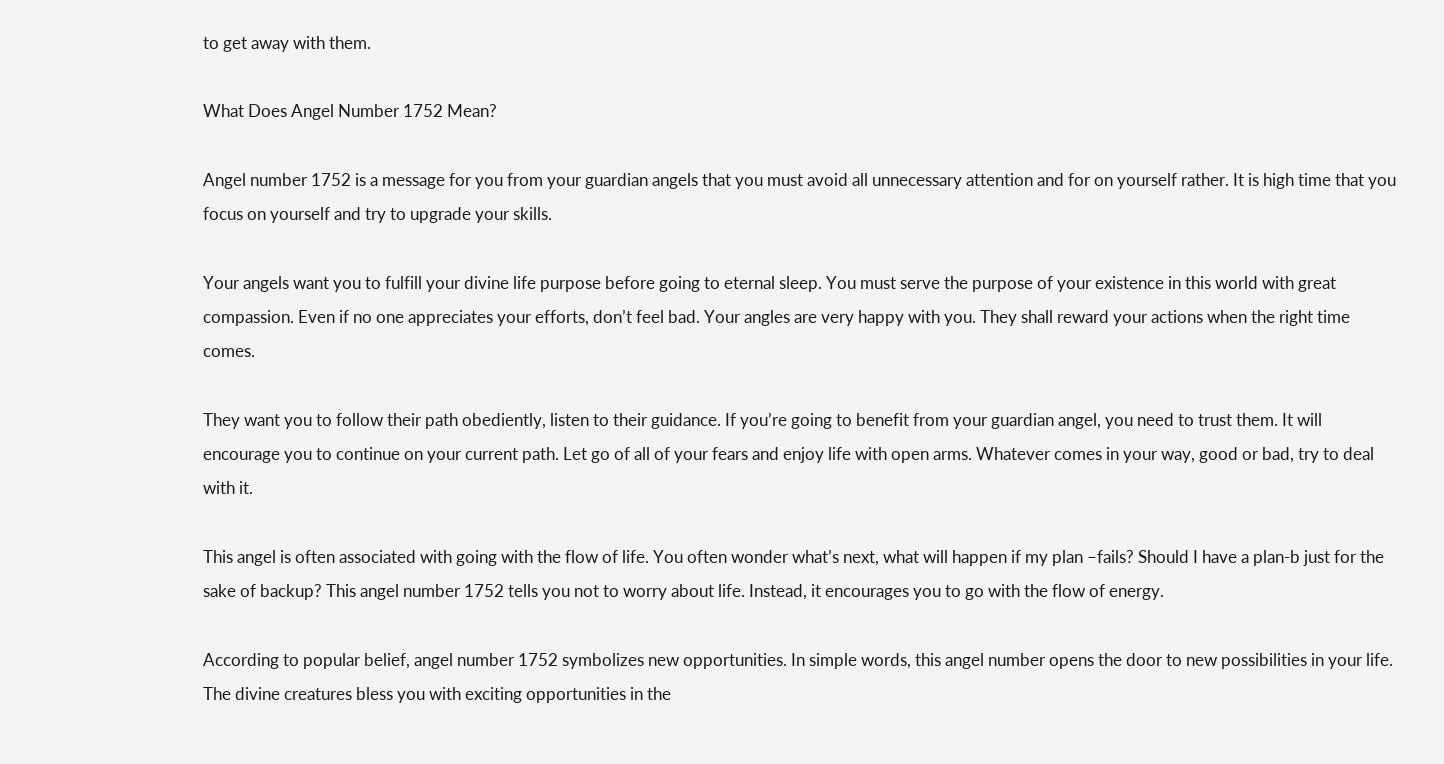to get away with them.

What Does Angel Number 1752 Mean?

Angel number 1752 is a message for you from your guardian angels that you must avoid all unnecessary attention and for on yourself rather. It is high time that you focus on yourself and try to upgrade your skills.

Your angels want you to fulfill your divine life purpose before going to eternal sleep. You must serve the purpose of your existence in this world with great compassion. Even if no one appreciates your efforts, don’t feel bad. Your angles are very happy with you. They shall reward your actions when the right time comes.

They want you to follow their path obediently, listen to their guidance. If you’re going to benefit from your guardian angel, you need to trust them. It will encourage you to continue on your current path. Let go of all of your fears and enjoy life with open arms. Whatever comes in your way, good or bad, try to deal with it.

This angel is often associated with going with the flow of life. You often wonder what’s next, what will happen if my plan –fails? Should I have a plan-b just for the sake of backup? This angel number 1752 tells you not to worry about life. Instead, it encourages you to go with the flow of energy.

According to popular belief, angel number 1752 symbolizes new opportunities. In simple words, this angel number opens the door to new possibilities in your life. The divine creatures bless you with exciting opportunities in the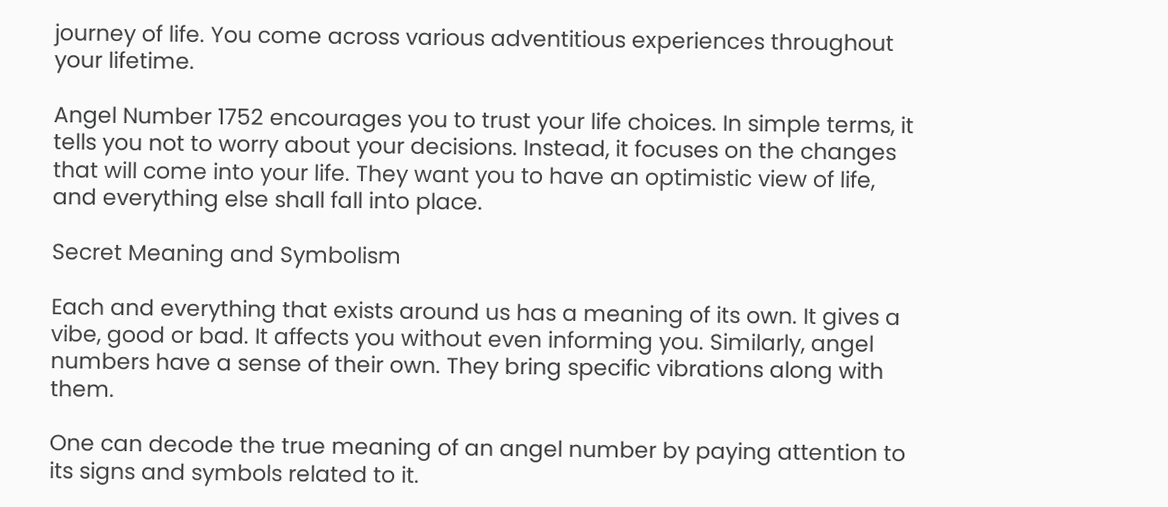journey of life. You come across various adventitious experiences throughout your lifetime.

Angel Number 1752 encourages you to trust your life choices. In simple terms, it tells you not to worry about your decisions. Instead, it focuses on the changes that will come into your life. They want you to have an optimistic view of life, and everything else shall fall into place.

Secret Meaning and Symbolism

Each and everything that exists around us has a meaning of its own. It gives a vibe, good or bad. It affects you without even informing you. Similarly, angel numbers have a sense of their own. They bring specific vibrations along with them.

One can decode the true meaning of an angel number by paying attention to its signs and symbols related to it.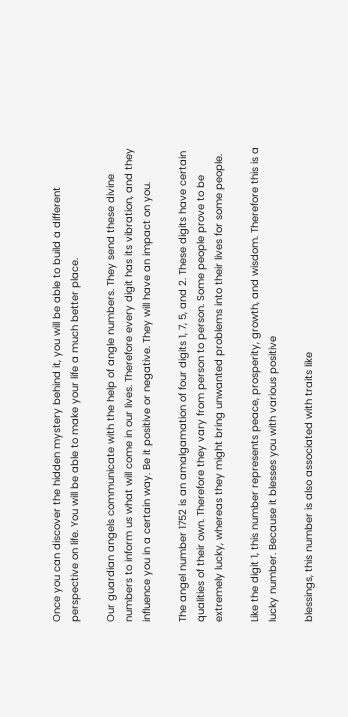Once you can discover the hidden mystery behind it, you will be able to build a different perspective on life. You will be able to make your life a much better place.

Our guardian angels communicate with the help of angle numbers. They send these divine numbers to inform us what will come in our lives. Therefore every digit has its vibration, and they influence you in a certain way. Be it positive or negative. They will have an impact on you.

The angel number 1752 is an amalgamation of four digits 1, 7, 5, and 2. These digits have certain qualities of their own. Therefore they vary from person to person. Some people prove to be extremely lucky, whereas they might bring unwanted problems into their lives for some people.

Like the digit 1, this number represents peace, prosperity, growth, and wisdom. Therefore this is a lucky number. Because it blesses you with various positive

blessings, this number is also associated with traits like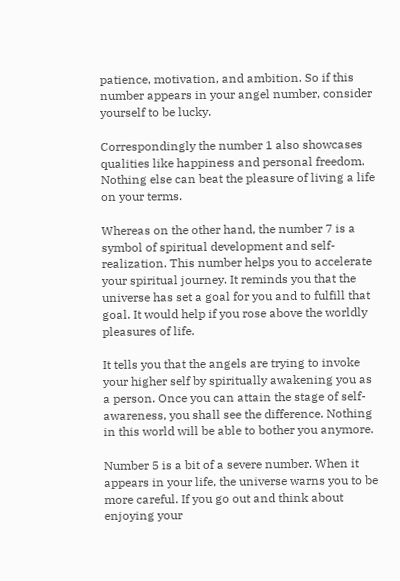patience, motivation, and ambition. So if this number appears in your angel number, consider yourself to be lucky.

Correspondingly the number 1 also showcases qualities like happiness and personal freedom. Nothing else can beat the pleasure of living a life on your terms.

Whereas on the other hand, the number 7 is a symbol of spiritual development and self-realization. This number helps you to accelerate your spiritual journey. It reminds you that the universe has set a goal for you and to fulfill that goal. It would help if you rose above the worldly pleasures of life.

It tells you that the angels are trying to invoke your higher self by spiritually awakening you as a person. Once you can attain the stage of self-awareness, you shall see the difference. Nothing in this world will be able to bother you anymore.

Number 5 is a bit of a severe number. When it appears in your life, the universe warns you to be more careful. If you go out and think about enjoying your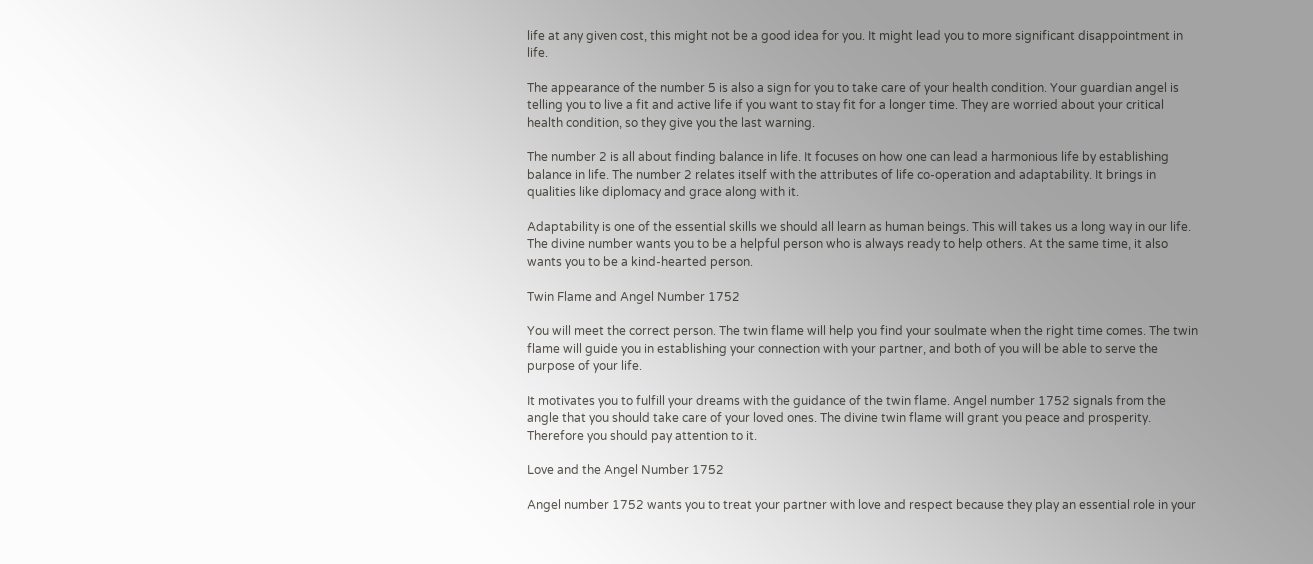life at any given cost, this might not be a good idea for you. It might lead you to more significant disappointment in life.

The appearance of the number 5 is also a sign for you to take care of your health condition. Your guardian angel is telling you to live a fit and active life if you want to stay fit for a longer time. They are worried about your critical health condition, so they give you the last warning.

The number 2 is all about finding balance in life. It focuses on how one can lead a harmonious life by establishing balance in life. The number 2 relates itself with the attributes of life co-operation and adaptability. It brings in qualities like diplomacy and grace along with it.

Adaptability is one of the essential skills we should all learn as human beings. This will takes us a long way in our life. The divine number wants you to be a helpful person who is always ready to help others. At the same time, it also wants you to be a kind-hearted person.

Twin Flame and Angel Number 1752

You will meet the correct person. The twin flame will help you find your soulmate when the right time comes. The twin flame will guide you in establishing your connection with your partner, and both of you will be able to serve the purpose of your life.

It motivates you to fulfill your dreams with the guidance of the twin flame. Angel number 1752 signals from the angle that you should take care of your loved ones. The divine twin flame will grant you peace and prosperity. Therefore you should pay attention to it.

Love and the Angel Number 1752

Angel number 1752 wants you to treat your partner with love and respect because they play an essential role in your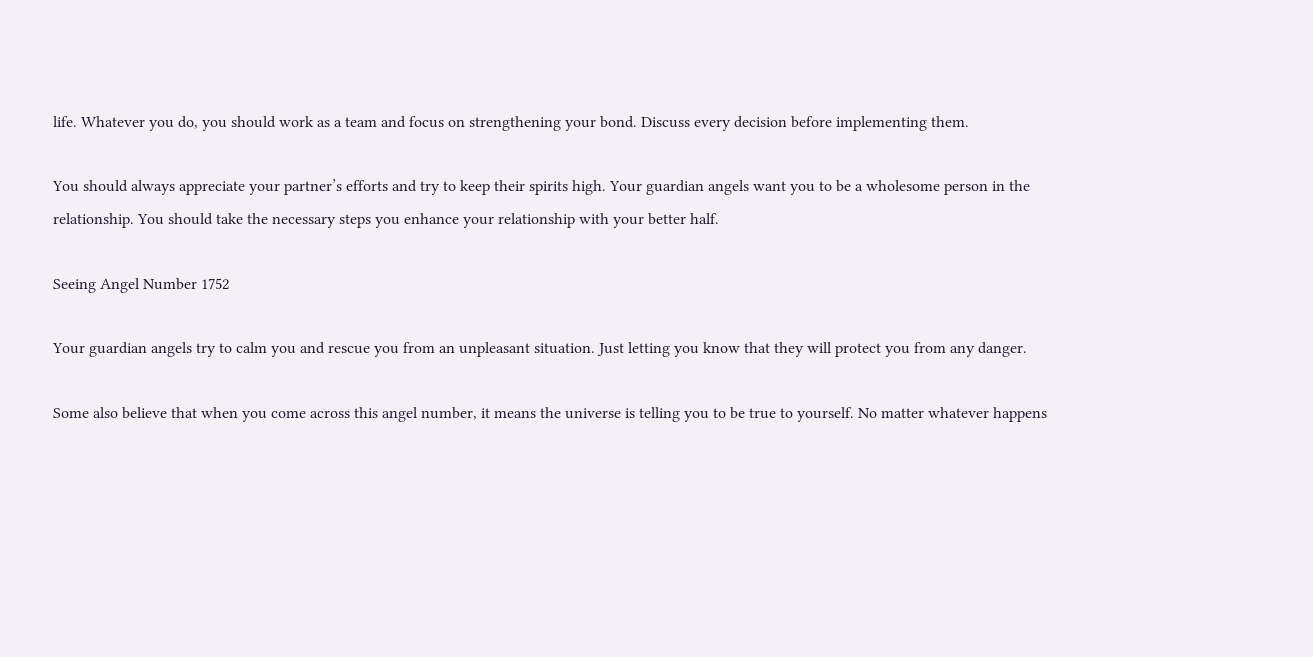life. Whatever you do, you should work as a team and focus on strengthening your bond. Discuss every decision before implementing them.

You should always appreciate your partner’s efforts and try to keep their spirits high. Your guardian angels want you to be a wholesome person in the relationship. You should take the necessary steps you enhance your relationship with your better half.

Seeing Angel Number 1752

Your guardian angels try to calm you and rescue you from an unpleasant situation. Just letting you know that they will protect you from any danger.

Some also believe that when you come across this angel number, it means the universe is telling you to be true to yourself. No matter whatever happens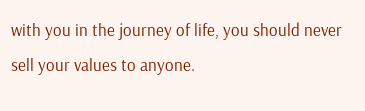with you in the journey of life, you should never sell your values to anyone.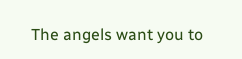The angels want you to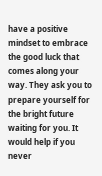have a positive mindset to embrace the good luck that comes along your way. They ask you to prepare yourself for the bright future waiting for you. It would help if you never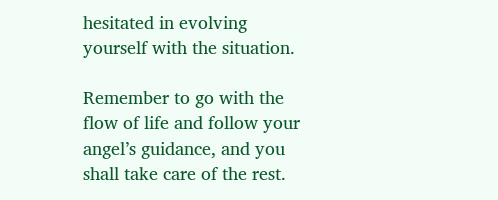hesitated in evolving yourself with the situation.

Remember to go with the flow of life and follow your angel’s guidance, and you shall take care of the rest.